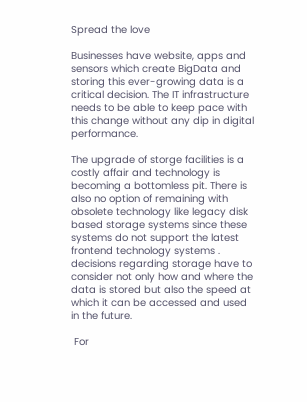Spread the love

Businesses have website, apps and sensors which create BigData and storing this ever-growing data is a critical decision. The IT infrastructure needs to be able to keep pace with this change without any dip in digital performance.

The upgrade of storge facilities is a costly affair and technology is becoming a bottomless pit. There is also no option of remaining with obsolete technology like legacy disk based storage systems since these systems do not support the latest frontend technology systems . decisions regarding storage have to consider not only how and where the data is stored but also the speed at which it can be accessed and used in the future.

 For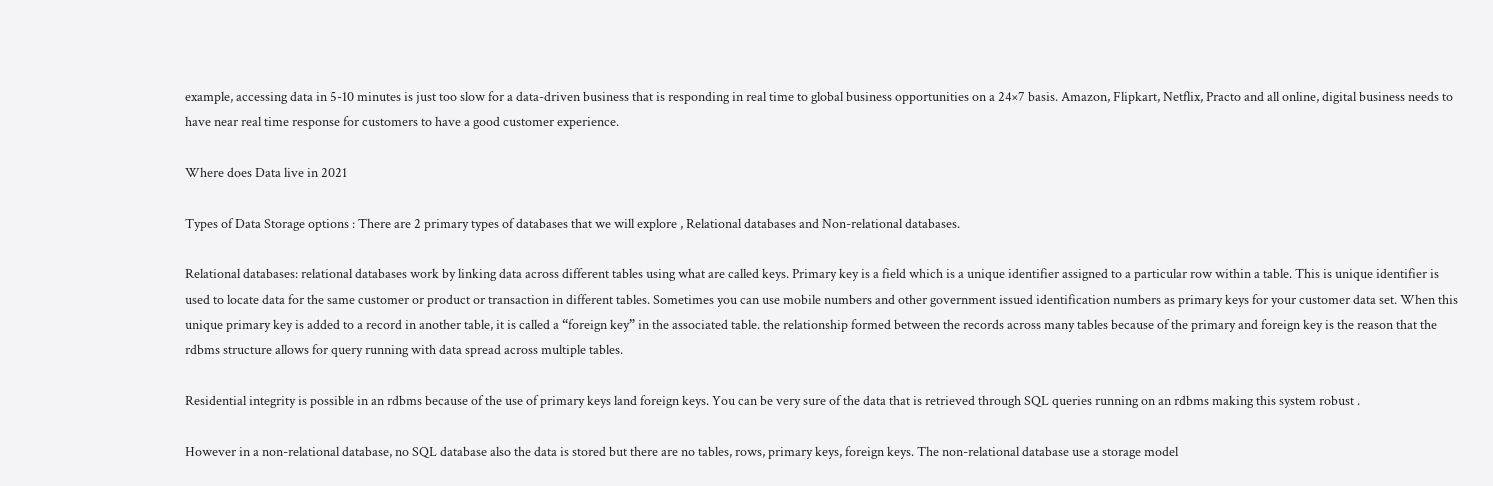example, accessing data in 5-10 minutes is just too slow for a data-driven business that is responding in real time to global business opportunities on a 24×7 basis. Amazon, Flipkart, Netflix, Practo and all online, digital business needs to have near real time response for customers to have a good customer experience.

Where does Data live in 2021

Types of Data Storage options : There are 2 primary types of databases that we will explore , Relational databases and Non-relational databases.

Relational databases: relational databases work by linking data across different tables using what are called keys. Primary key is a field which is a unique identifier assigned to a particular row within a table. This is unique identifier is used to locate data for the same customer or product or transaction in different tables. Sometimes you can use mobile numbers and other government issued identification numbers as primary keys for your customer data set. When this unique primary key is added to a record in another table, it is called a “foreign key” in the associated table. the relationship formed between the records across many tables because of the primary and foreign key is the reason that the rdbms structure allows for query running with data spread across multiple tables.

Residential integrity is possible in an rdbms because of the use of primary keys land foreign keys. You can be very sure of the data that is retrieved through SQL queries running on an rdbms making this system robust .

However in a non-relational database, no SQL database also the data is stored but there are no tables, rows, primary keys, foreign keys. The non-relational database use a storage model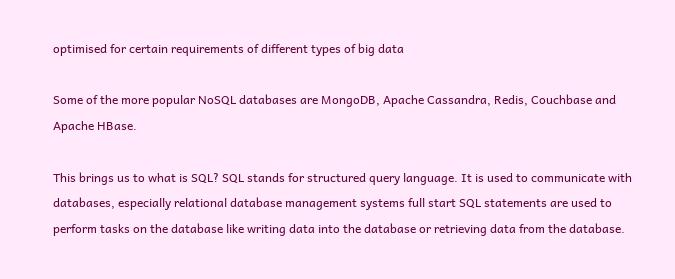optimised for certain requirements of different types of big data

Some of the more popular NoSQL databases are MongoDB, Apache Cassandra, Redis, Couchbase and Apache HBase.

This brings us to what is SQL? SQL stands for structured query language. It is used to communicate with databases, especially relational database management systems full start SQL statements are used to perform tasks on the database like writing data into the database or retrieving data from the database.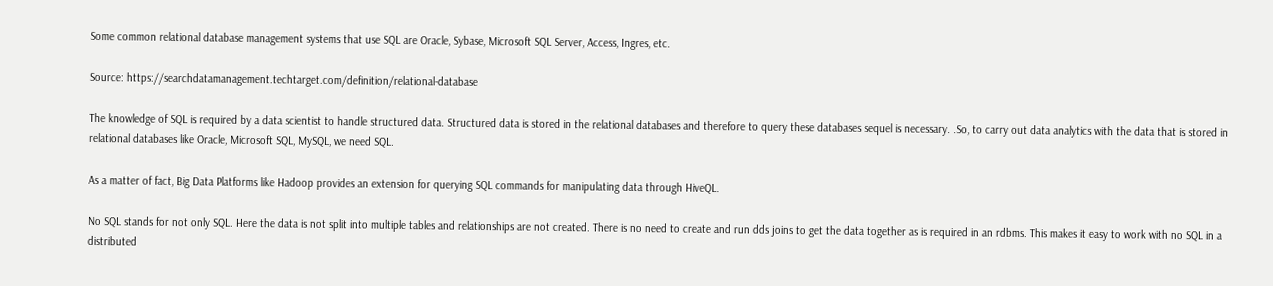Some common relational database management systems that use SQL are Oracle, Sybase, Microsoft SQL Server, Access, Ingres, etc.

Source: https://searchdatamanagement.techtarget.com/definition/relational-database

The knowledge of SQL is required by a data scientist to handle structured data. Structured data is stored in the relational databases and therefore to query these databases sequel is necessary. .So, to carry out data analytics with the data that is stored in relational databases like Oracle, Microsoft SQL, MySQL, we need SQL.

As a matter of fact, Big Data Platforms like Hadoop provides an extension for querying SQL commands for manipulating data through HiveQL.

No SQL stands for not only SQL. Here the data is not split into multiple tables and relationships are not created. There is no need to create and run dds joins to get the data together as is required in an rdbms. This makes it easy to work with no SQL in a distributed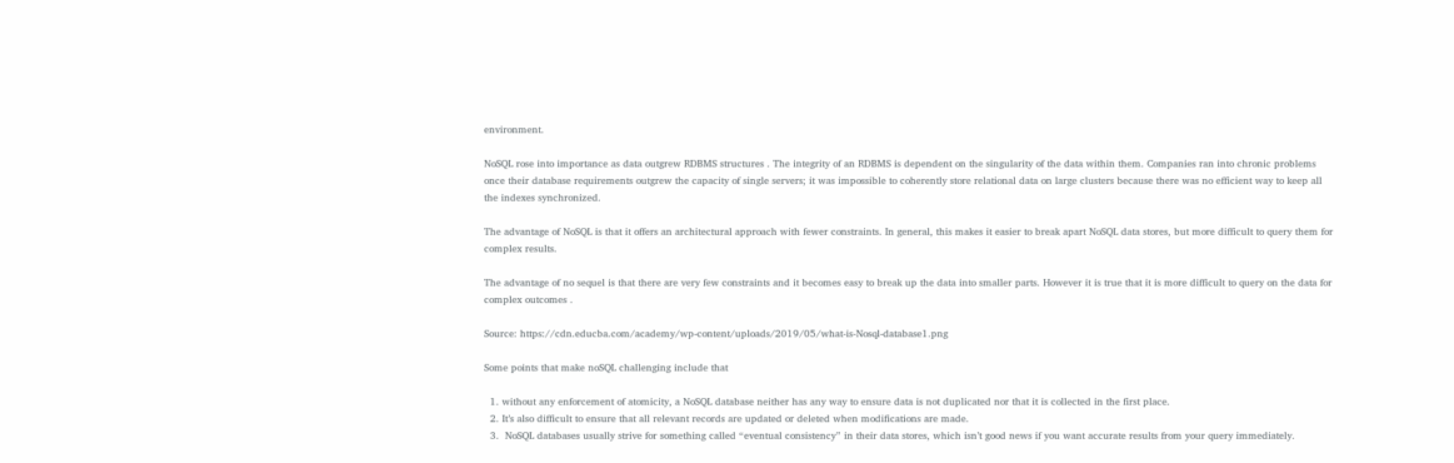environment.

NoSQL rose into importance as data outgrew RDBMS structures . The integrity of an RDBMS is dependent on the singularity of the data within them. Companies ran into chronic problems once their database requirements outgrew the capacity of single servers; it was impossible to coherently store relational data on large clusters because there was no efficient way to keep all the indexes synchronized.

The advantage of NoSQL is that it offers an architectural approach with fewer constraints. In general, this makes it easier to break apart NoSQL data stores, but more difficult to query them for complex results.

The advantage of no sequel is that there are very few constraints and it becomes easy to break up the data into smaller parts. However it is true that it is more difficult to query on the data for complex outcomes .

Source: https://cdn.educba.com/academy/wp-content/uploads/2019/05/what-is-Nosql-database1.png

Some points that make noSQL challenging include that

  1. without any enforcement of atomicity, a NoSQL database neither has any way to ensure data is not duplicated nor that it is collected in the first place.
  2. It’s also difficult to ensure that all relevant records are updated or deleted when modifications are made.
  3.  NoSQL databases usually strive for something called “eventual consistency” in their data stores, which isn’t good news if you want accurate results from your query immediately.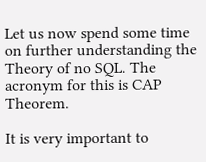Let us now spend some time on further understanding the Theory of no SQL. The acronym for this is CAP Theorem.

It is very important to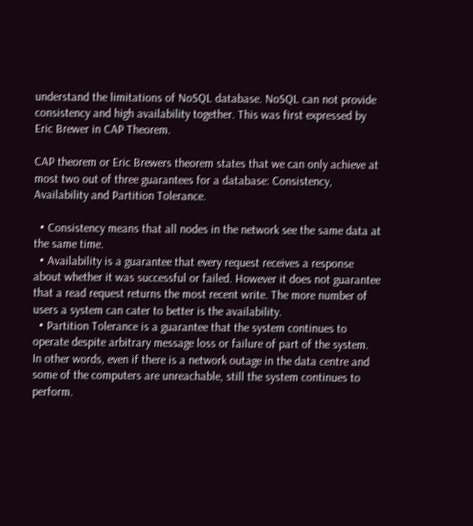understand the limitations of NoSQL database. NoSQL can not provide consistency and high availability together. This was first expressed by Eric Brewer in CAP Theorem.

CAP theorem or Eric Brewers theorem states that we can only achieve at most two out of three guarantees for a database: Consistency, Availability and Partition Tolerance.

  • Consistency means that all nodes in the network see the same data at the same time.
  • Availability is a guarantee that every request receives a response about whether it was successful or failed. However it does not guarantee that a read request returns the most recent write. The more number of users a system can cater to better is the availability.
  • Partition Tolerance is a guarantee that the system continues to operate despite arbitrary message loss or failure of part of the system. In other words, even if there is a network outage in the data centre and some of the computers are unreachable, still the system continues to perform.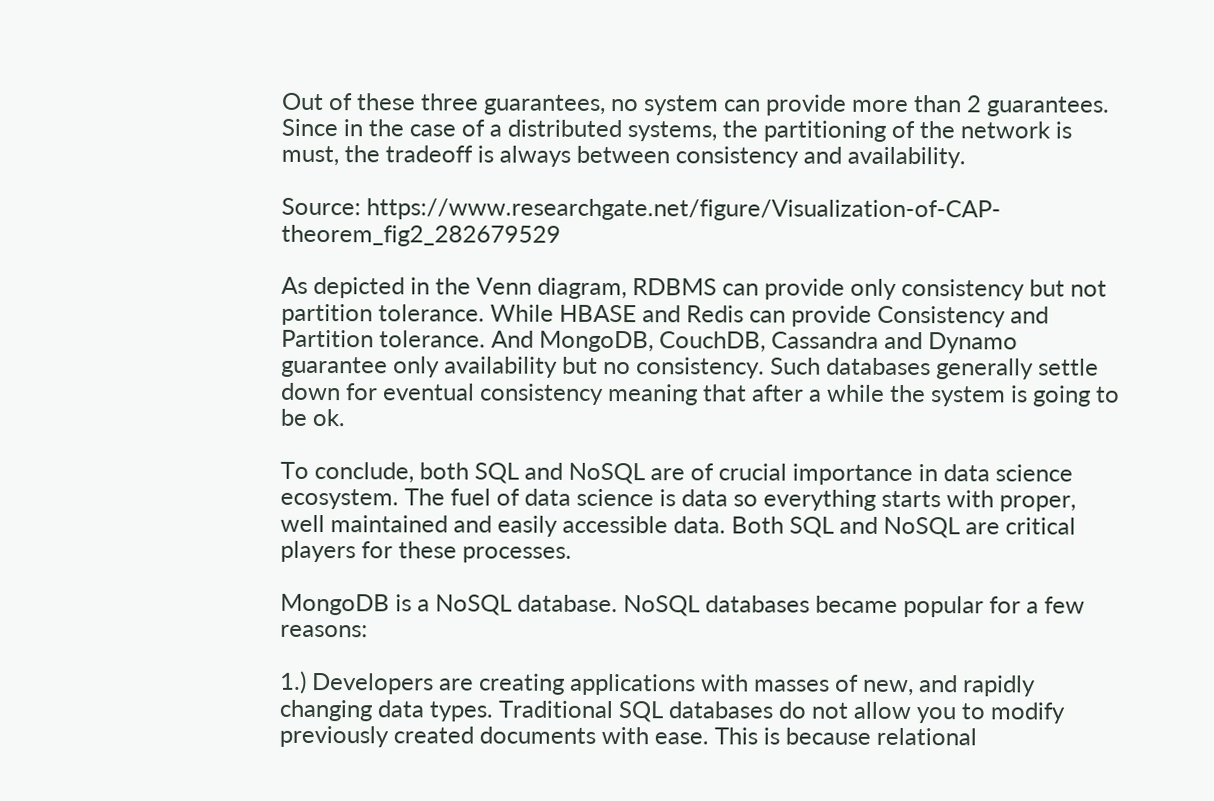Out of these three guarantees, no system can provide more than 2 guarantees. Since in the case of a distributed systems, the partitioning of the network is must, the tradeoff is always between consistency and availability.

Source: https://www.researchgate.net/figure/Visualization-of-CAP-theorem_fig2_282679529

As depicted in the Venn diagram, RDBMS can provide only consistency but not partition tolerance. While HBASE and Redis can provide Consistency and Partition tolerance. And MongoDB, CouchDB, Cassandra and Dynamo guarantee only availability but no consistency. Such databases generally settle down for eventual consistency meaning that after a while the system is going to be ok.

To conclude, both SQL and NoSQL are of crucial importance in data science ecosystem. The fuel of data science is data so everything starts with proper, well maintained and easily accessible data. Both SQL and NoSQL are critical players for these processes.

MongoDB is a NoSQL database. NoSQL databases became popular for a few reasons:

1.) Developers are creating applications with masses of new, and rapidly changing data types. Traditional SQL databases do not allow you to modify previously created documents with ease. This is because relational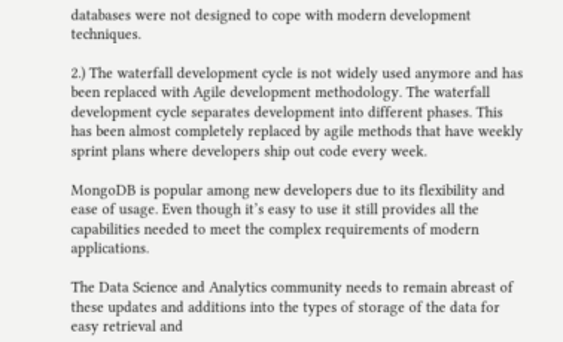databases were not designed to cope with modern development techniques.

2.) The waterfall development cycle is not widely used anymore and has been replaced with Agile development methodology. The waterfall development cycle separates development into different phases. This has been almost completely replaced by agile methods that have weekly sprint plans where developers ship out code every week.

MongoDB is popular among new developers due to its flexibility and ease of usage. Even though it’s easy to use it still provides all the capabilities needed to meet the complex requirements of modern applications.

The Data Science and Analytics community needs to remain abreast of these updates and additions into the types of storage of the data for easy retrieval and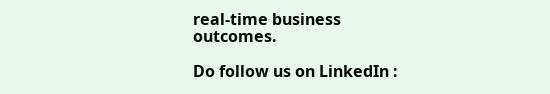real-time business outcomes.

Do follow us on LinkedIn :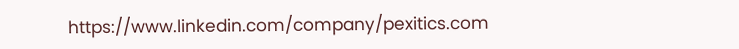https://www.linkedin.com/company/pexitics.com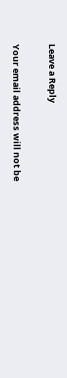Leave a Reply

Your email address will not be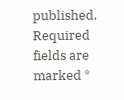published. Required fields are marked *